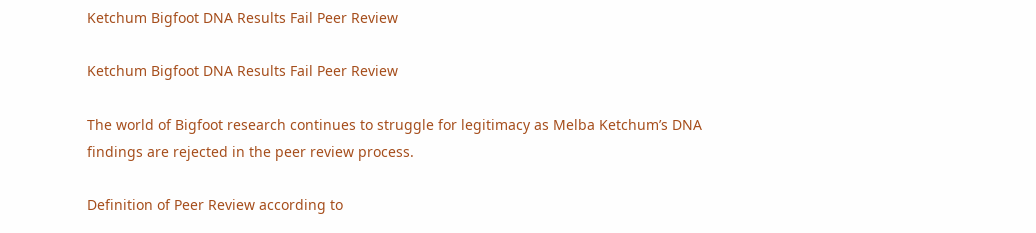Ketchum Bigfoot DNA Results Fail Peer Review

Ketchum Bigfoot DNA Results Fail Peer Review

The world of Bigfoot research continues to struggle for legitimacy as Melba Ketchum’s DNA findings are rejected in the peer review process.

Definition of Peer Review according to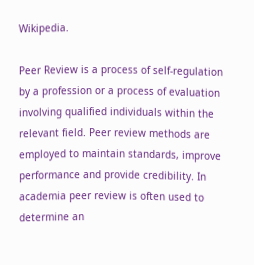Wikipedia.

Peer Review is a process of self-regulation by a profession or a process of evaluation involving qualified individuals within the relevant field. Peer review methods are employed to maintain standards, improve performance and provide credibility. In academia peer review is often used to determine an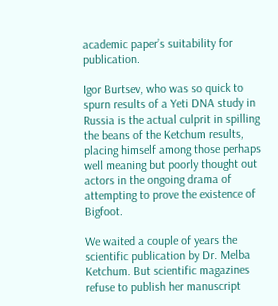academic paper’s suitability for publication.

Igor Burtsev, who was so quick to spurn results of a Yeti DNA study in Russia is the actual culprit in spilling the beans of the Ketchum results, placing himself among those perhaps well meaning but poorly thought out actors in the ongoing drama of attempting to prove the existence of Bigfoot.

We waited a couple of years the scientific publication by Dr. Melba Ketchum. But scientific magazines refuse to publish her manuscript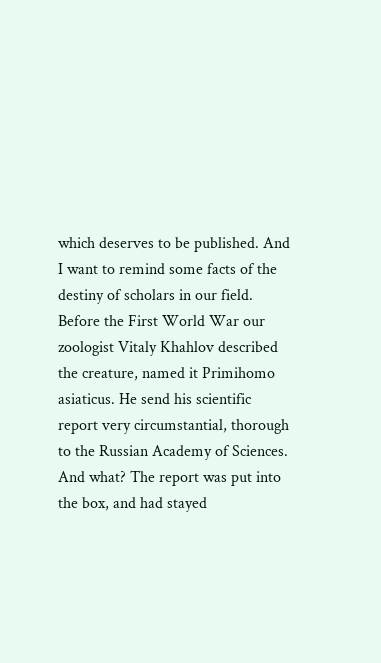which deserves to be published. And I want to remind some facts of the destiny of scholars in our field.
Before the First World War our zoologist Vitaly Khahlov described the creature, named it Primihomo asiaticus. He send his scientific report very circumstantial, thorough to the Russian Academy of Sciences. And what? The report was put into the box, and had stayed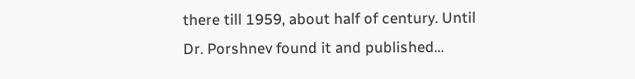there till 1959, about half of century. Until Dr. Porshnev found it and published…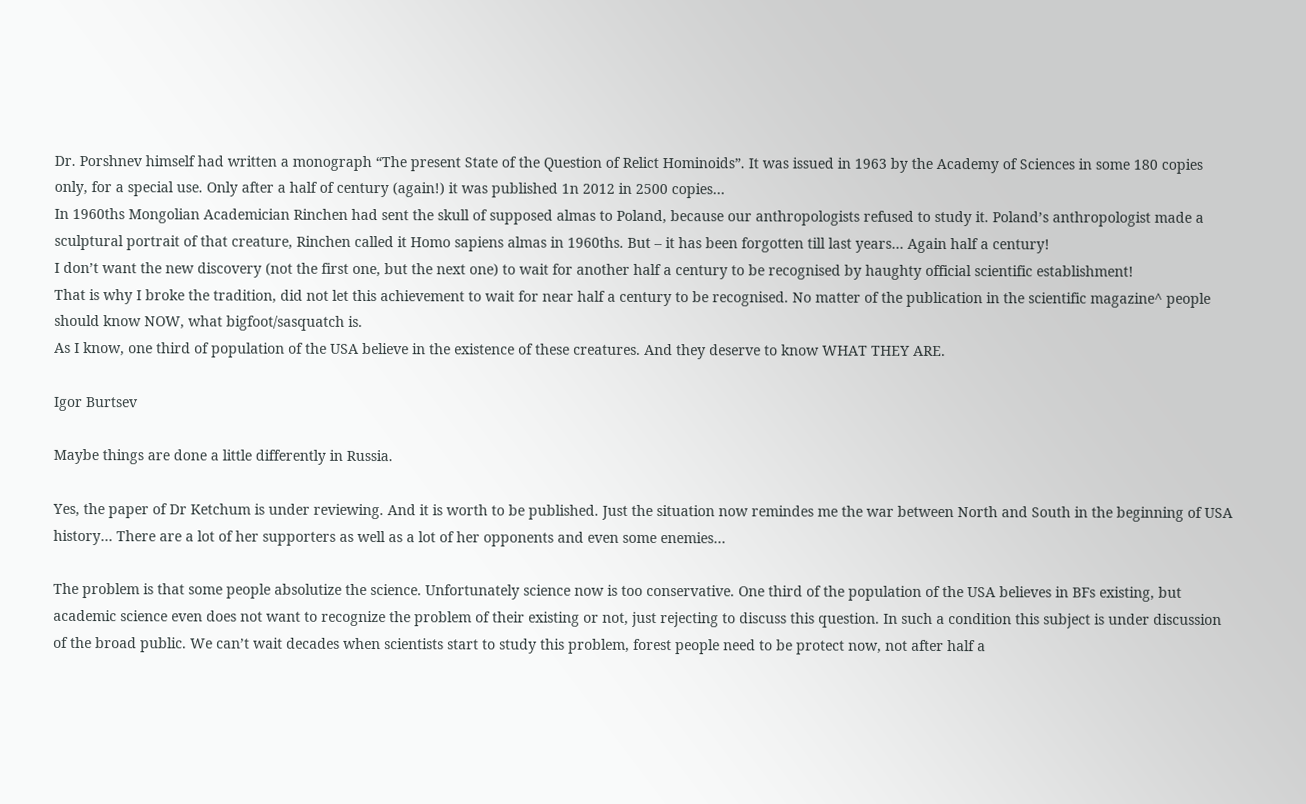Dr. Porshnev himself had written a monograph “The present State of the Question of Relict Hominoids”. It was issued in 1963 by the Academy of Sciences in some 180 copies only, for a special use. Only after a half of century (again!) it was published 1n 2012 in 2500 copies…
In 1960ths Mongolian Academician Rinchen had sent the skull of supposed almas to Poland, because our anthropologists refused to study it. Poland’s anthropologist made a sculptural portrait of that creature, Rinchen called it Homo sapiens almas in 1960ths. But – it has been forgotten till last years… Again half a century!
I don’t want the new discovery (not the first one, but the next one) to wait for another half a century to be recognised by haughty official scientific establishment!
That is why I broke the tradition, did not let this achievement to wait for near half a century to be recognised. No matter of the publication in the scientific magazine^ people should know NOW, what bigfoot/sasquatch is.
As I know, one third of population of the USA believe in the existence of these creatures. And they deserve to know WHAT THEY ARE.

Igor Burtsev

Maybe things are done a little differently in Russia.

Yes, the paper of Dr Ketchum is under reviewing. And it is worth to be published. Just the situation now remindes me the war between North and South in the beginning of USA history… There are a lot of her supporters as well as a lot of her opponents and even some enemies…

The problem is that some people absolutize the science. Unfortunately science now is too conservative. One third of the population of the USA believes in BFs existing, but academic science even does not want to recognize the problem of their existing or not, just rejecting to discuss this question. In such a condition this subject is under discussion of the broad public. We can’t wait decades when scientists start to study this problem, forest people need to be protect now, not after half a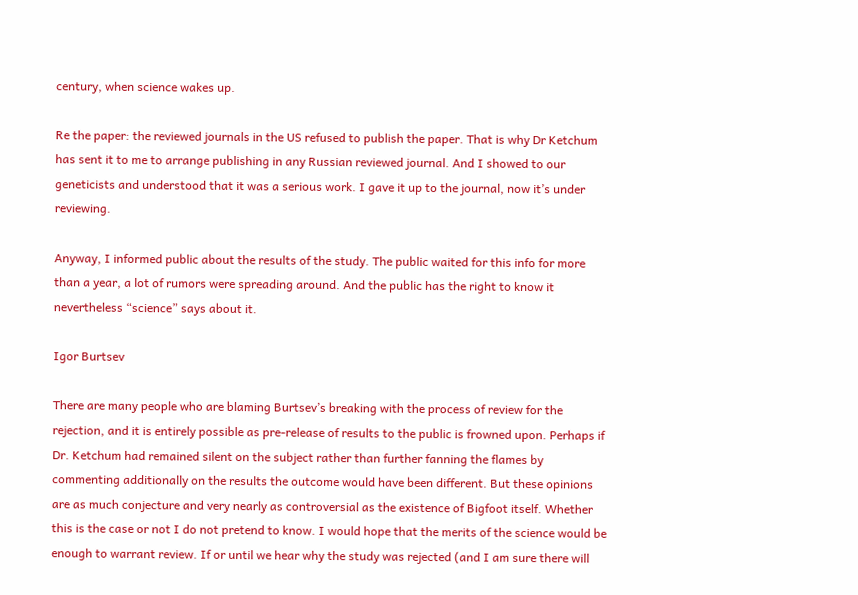century, when science wakes up.

Re the paper: the reviewed journals in the US refused to publish the paper. That is why Dr Ketchum has sent it to me to arrange publishing in any Russian reviewed journal. And I showed to our geneticists and understood that it was a serious work. I gave it up to the journal, now it’s under reviewing.

Anyway, I informed public about the results of the study. The public waited for this info for more than a year, a lot of rumors were spreading around. And the public has the right to know it nevertheless “science” says about it.

Igor Burtsev

There are many people who are blaming Burtsev’s breaking with the process of review for the rejection, and it is entirely possible as pre-release of results to the public is frowned upon. Perhaps if Dr. Ketchum had remained silent on the subject rather than further fanning the flames by commenting additionally on the results the outcome would have been different. But these opinions are as much conjecture and very nearly as controversial as the existence of Bigfoot itself. Whether this is the case or not I do not pretend to know. I would hope that the merits of the science would be enough to warrant review. If or until we hear why the study was rejected (and I am sure there will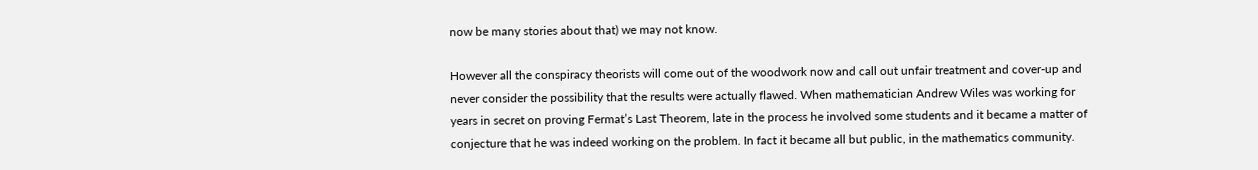now be many stories about that) we may not know.

However all the conspiracy theorists will come out of the woodwork now and call out unfair treatment and cover-up and never consider the possibility that the results were actually flawed. When mathematician Andrew Wiles was working for years in secret on proving Fermat’s Last Theorem, late in the process he involved some students and it became a matter of conjecture that he was indeed working on the problem. In fact it became all but public, in the mathematics community.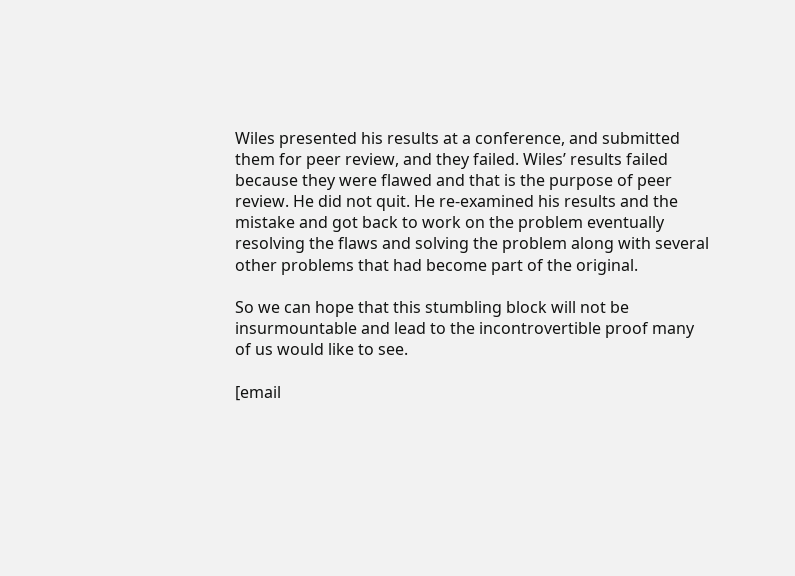Wiles presented his results at a conference, and submitted them for peer review, and they failed. Wiles’ results failed because they were flawed and that is the purpose of peer review. He did not quit. He re-examined his results and the mistake and got back to work on the problem eventually resolving the flaws and solving the problem along with several other problems that had become part of the original.

So we can hope that this stumbling block will not be insurmountable and lead to the incontrovertible proof many of us would like to see.

[email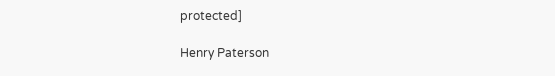protected]

Henry Paterson